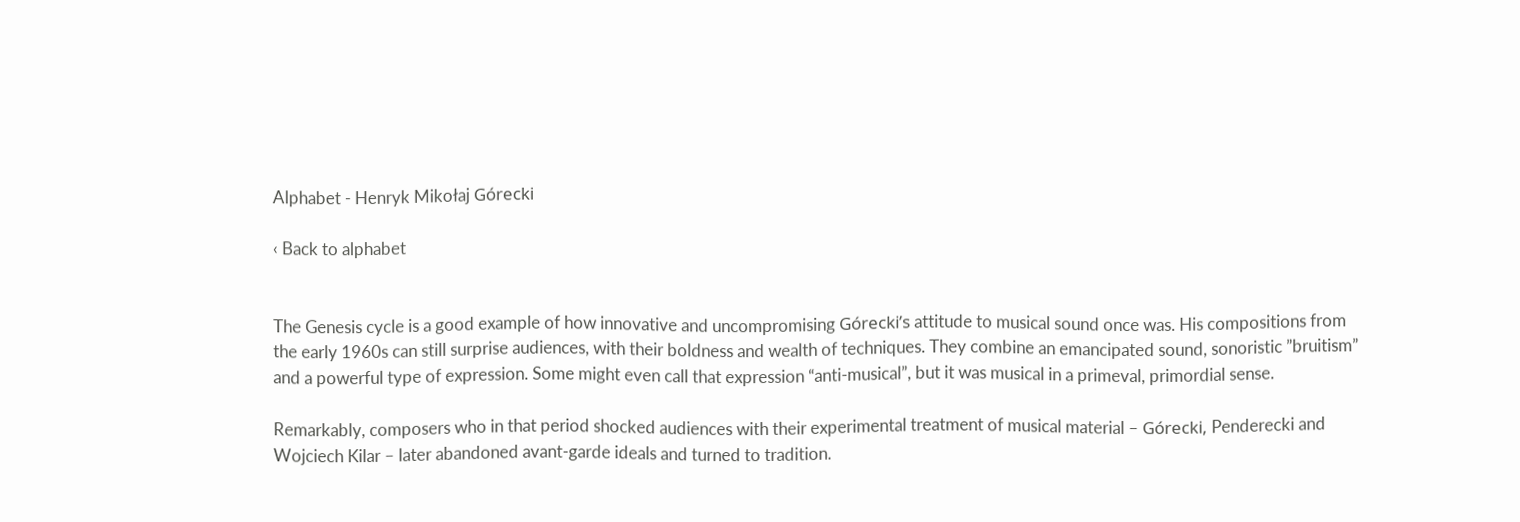Alphabet - Henryk Mikołaj Górecki

‹ Back to alphabet


The Genesis cycle is a good example of how innovative and uncompromising Górecki’s attitude to musical sound once was. His compositions from the early 1960s can still surprise audiences, with their boldness and wealth of techniques. They combine an emancipated sound, sonoristic ”bruitism” and a powerful type of expression. Some might even call that expression “anti-musical”, but it was musical in a primeval, primordial sense.

Remarkably, composers who in that period shocked audiences with their experimental treatment of musical material – Górecki, Penderecki and Wojciech Kilar – later abandoned avant-garde ideals and turned to tradition.